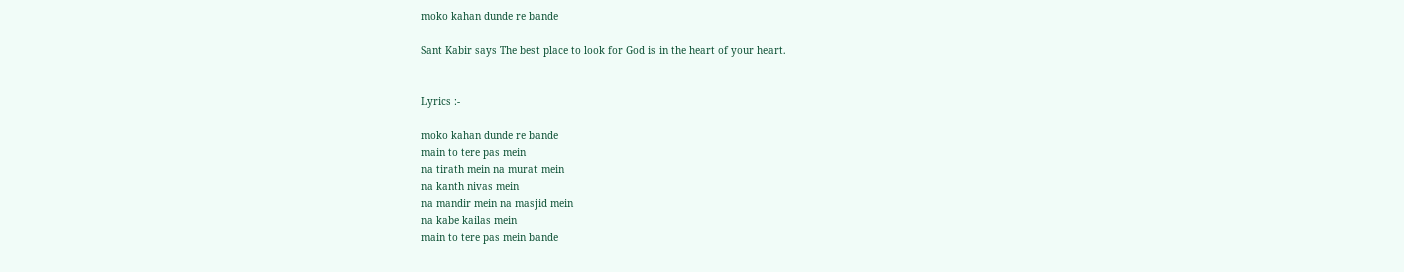moko kahan dunde re bande

Sant Kabir says The best place to look for God is in the heart of your heart.


Lyrics :-

moko kahan dunde re bande
main to tere pas mein
na tirath mein na murat mein
na kanth nivas mein
na mandir mein na masjid mein
na kabe kailas mein
main to tere pas mein bande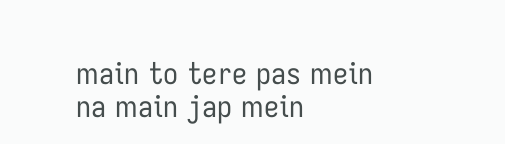main to tere pas mein
na main jap mein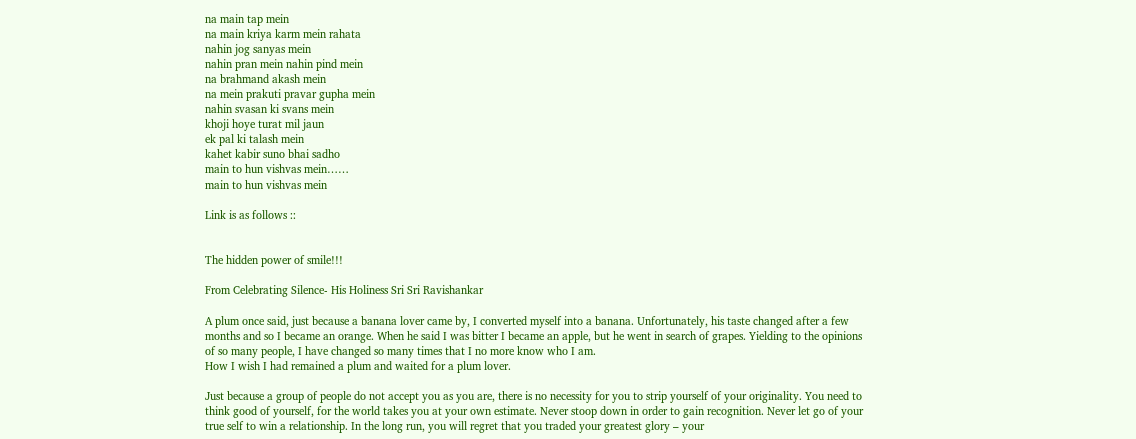na main tap mein
na main kriya karm mein rahata
nahin jog sanyas mein
nahin pran mein nahin pind mein
na brahmand akash mein
na mein prakuti pravar gupha mein
nahin svasan ki svans mein
khoji hoye turat mil jaun
ek pal ki talash mein
kahet kabir suno bhai sadho
main to hun vishvas mein……
main to hun vishvas mein

Link is as follows ::


The hidden power of smile!!!

From Celebrating Silence- His Holiness Sri Sri Ravishankar

A plum once said, just because a banana lover came by, I converted myself into a banana. Unfortunately, his taste changed after a few months and so I became an orange. When he said I was bitter I became an apple, but he went in search of grapes. Yielding to the opinions of so many people, I have changed so many times that I no more know who I am.
How I wish I had remained a plum and waited for a plum lover.

Just because a group of people do not accept you as you are, there is no necessity for you to strip yourself of your originality. You need to think good of yourself, for the world takes you at your own estimate. Never stoop down in order to gain recognition. Never let go of your
true self to win a relationship. In the long run, you will regret that you traded your greatest glory – your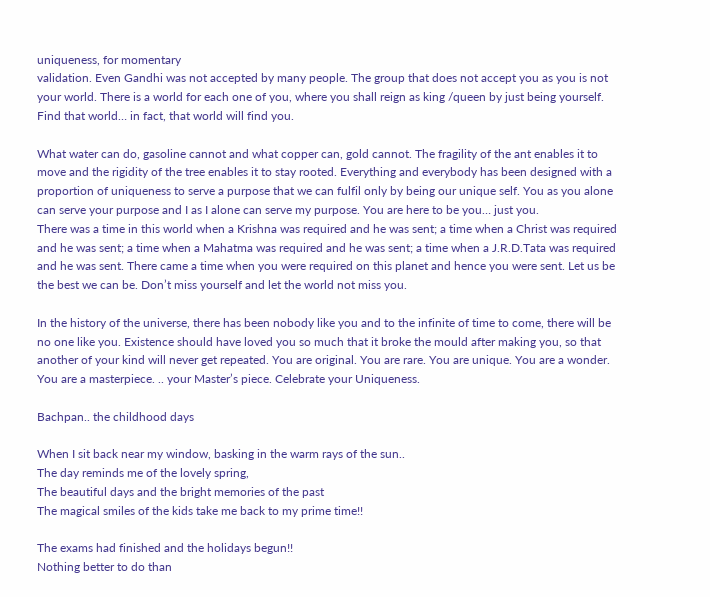uniqueness, for momentary
validation. Even Gandhi was not accepted by many people. The group that does not accept you as you is not your world. There is a world for each one of you, where you shall reign as king /queen by just being yourself. Find that world… in fact, that world will find you.

What water can do, gasoline cannot and what copper can, gold cannot. The fragility of the ant enables it to move and the rigidity of the tree enables it to stay rooted. Everything and everybody has been designed with a proportion of uniqueness to serve a purpose that we can fulfil only by being our unique self. You as you alone can serve your purpose and I as I alone can serve my purpose. You are here to be you… just you.
There was a time in this world when a Krishna was required and he was sent; a time when a Christ was required and he was sent; a time when a Mahatma was required and he was sent; a time when a J.R.D.Tata was required and he was sent. There came a time when you were required on this planet and hence you were sent. Let us be the best we can be. Don’t miss yourself and let the world not miss you.

In the history of the universe, there has been nobody like you and to the infinite of time to come, there will be no one like you. Existence should have loved you so much that it broke the mould after making you, so that another of your kind will never get repeated. You are original. You are rare. You are unique. You are a wonder. You are a masterpiece. .. your Master’s piece. Celebrate your Uniqueness.

Bachpan.. the childhood days

When I sit back near my window, basking in the warm rays of the sun..
The day reminds me of the lovely spring,
The beautiful days and the bright memories of the past
The magical smiles of the kids take me back to my prime time!!

The exams had finished and the holidays begun!!
Nothing better to do than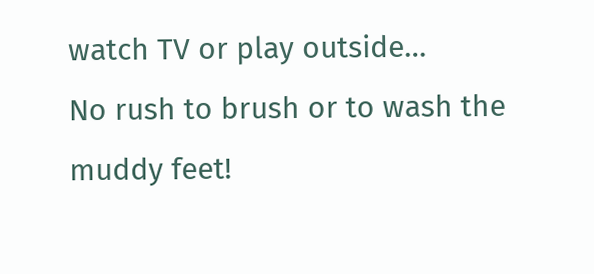watch TV or play outside…
No rush to brush or to wash the muddy feet!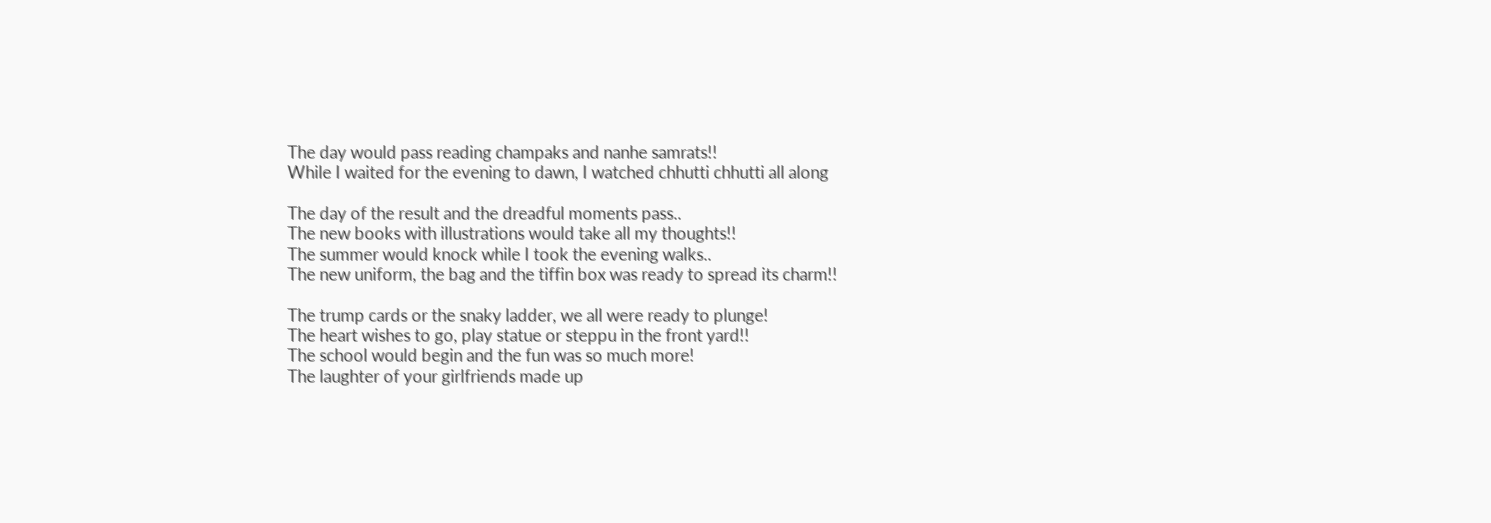The day would pass reading champaks and nanhe samrats!!
While I waited for the evening to dawn, I watched chhutti chhutti all along

The day of the result and the dreadful moments pass..
The new books with illustrations would take all my thoughts!!
The summer would knock while I took the evening walks..
The new uniform, the bag and the tiffin box was ready to spread its charm!!

The trump cards or the snaky ladder, we all were ready to plunge!
The heart wishes to go, play statue or steppu in the front yard!!
The school would begin and the fun was so much more!
The laughter of your girlfriends made up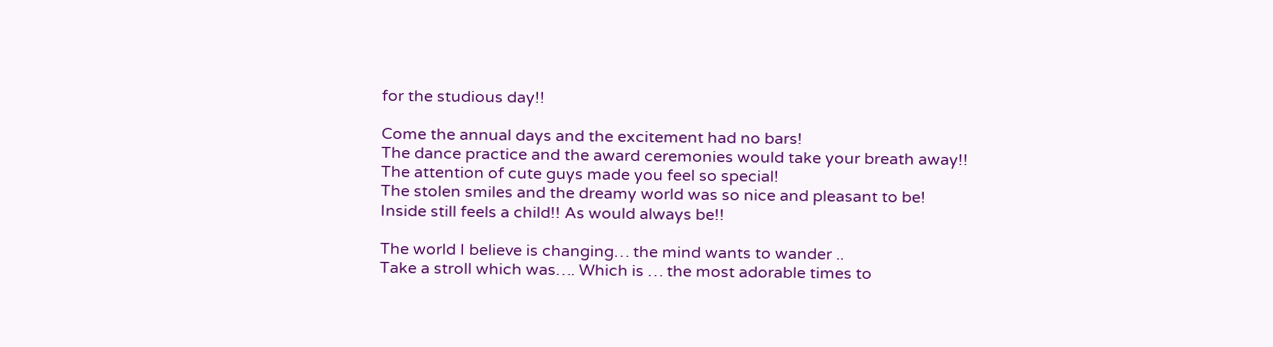for the studious day!!

Come the annual days and the excitement had no bars!
The dance practice and the award ceremonies would take your breath away!!
The attention of cute guys made you feel so special!
The stolen smiles and the dreamy world was so nice and pleasant to be!
Inside still feels a child!! As would always be!!

The world I believe is changing… the mind wants to wander ..
Take a stroll which was…. Which is … the most adorable times to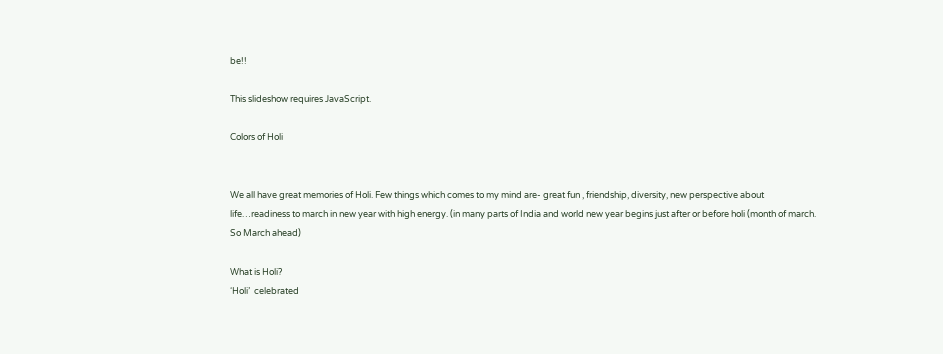be!!

This slideshow requires JavaScript.

Colors of Holi


We all have great memories of Holi. Few things which comes to my mind are- great fun , friendship, diversity, new perspective about life…readiness to march in new year with high energy. (in many parts of India and world new year begins just after or before holi (month of march. So March ahead)

What is Holi?
‘Holi’  celebrated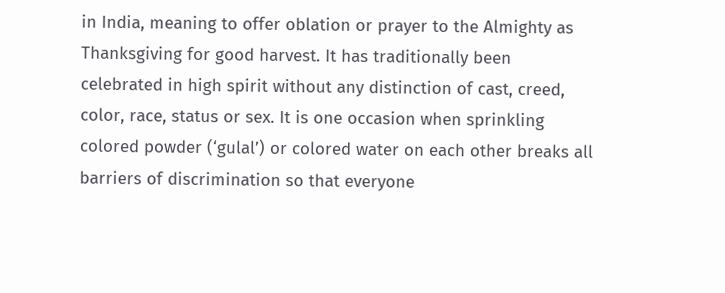in India, meaning to offer oblation or prayer to the Almighty as Thanksgiving for good harvest. It has traditionally been celebrated in high spirit without any distinction of cast, creed, color, race, status or sex. It is one occasion when sprinkling colored powder (‘gulal’) or colored water on each other breaks all barriers of discrimination so that everyone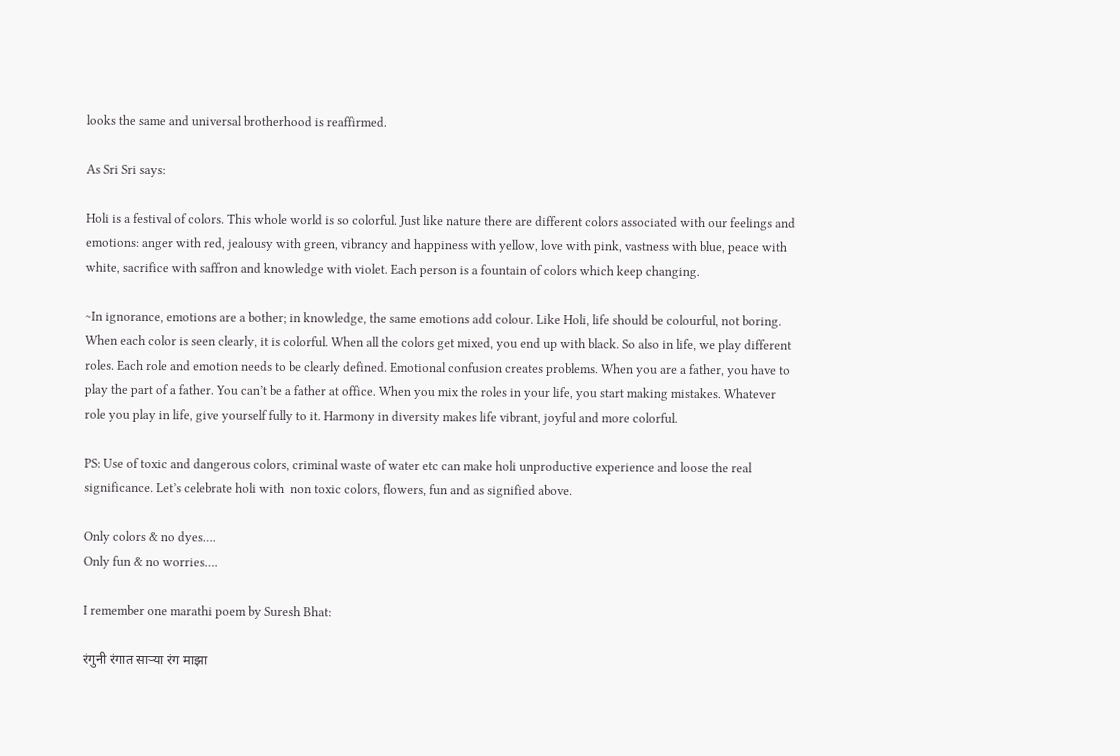looks the same and universal brotherhood is reaffirmed.

As Sri Sri says:

Holi is a festival of colors. This whole world is so colorful. Just like nature there are different colors associated with our feelings and emotions: anger with red, jealousy with green, vibrancy and happiness with yellow, love with pink, vastness with blue, peace with white, sacrifice with saffron and knowledge with violet. Each person is a fountain of colors which keep changing.

~In ignorance, emotions are a bother; in knowledge, the same emotions add colour. Like Holi, life should be colourful, not boring. When each color is seen clearly, it is colorful. When all the colors get mixed, you end up with black. So also in life, we play different roles. Each role and emotion needs to be clearly defined. Emotional confusion creates problems. When you are a father, you have to play the part of a father. You can’t be a father at office. When you mix the roles in your life, you start making mistakes. Whatever role you play in life, give yourself fully to it. Harmony in diversity makes life vibrant, joyful and more colorful.

PS: Use of toxic and dangerous colors, criminal waste of water etc can make holi unproductive experience and loose the real significance. Let’s celebrate holi with  non toxic colors, flowers, fun and as signified above.

Only colors & no dyes….
Only fun & no worries….

I remember one marathi poem by Suresh Bhat:

रंगुनी रंगात साऱ्या रंग माझा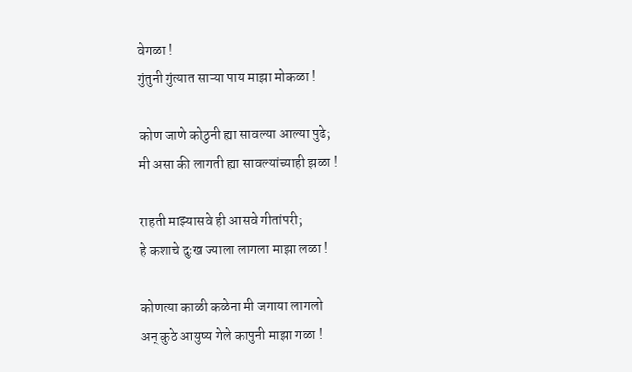वेगळा !
गुंतुनी गुंत्यात साऱ्या पाय माझा मोकळा !

कोण जाणे कोठुनी ह्या सावल्या आल्या पुढे;
मी असा की लागती ह्या सावल्यांच्याही झळा !

राहती माझ्यासवे ही आसवे गीतांपरी;
हे कशाचे दुःख ज्याला लागला माझा लळा !

कोणत्या काळी कळेना मी जगाया लागलो
अन्‌ कुठे आयुष्य गेले कापुनी माझा गळा !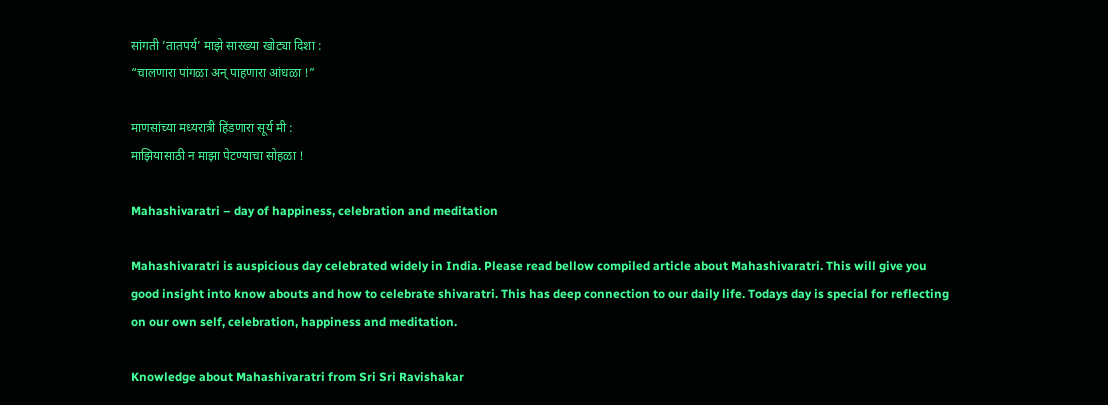सांगती ’तातपर्य’ माझे सारख्या खोट्या दिशा :
“चालणारा पांगळा अन्‌ पाहणारा आंधळा !”

माणसांच्या मध्यरात्री हिंडणारा सूर्य मी :
माझियासाठी न माझा पेटण्याचा सोहळा !

Mahashivaratri – day of happiness, celebration and meditation

Mahashivaratri is auspicious day celebrated widely in India. Please read bellow compiled article about Mahashivaratri. This will give you good insight into know abouts and how to celebrate shivaratri. This has deep connection to our daily life. Todays day is special for reflecting on our own self, celebration, happiness and meditation.

Knowledge about Mahashivaratri from Sri Sri Ravishakar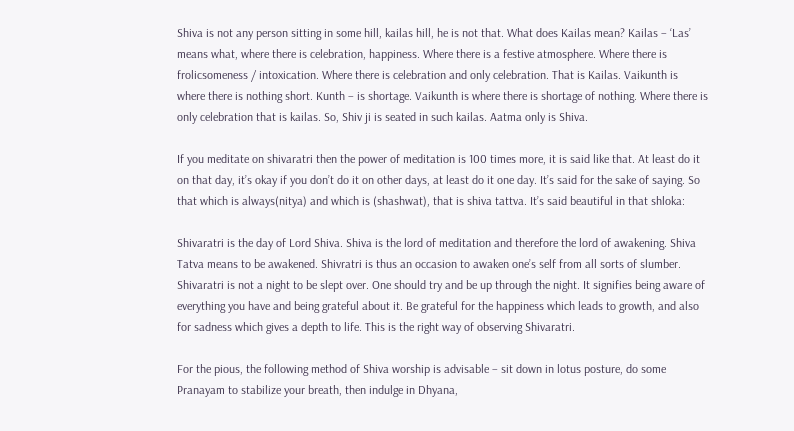Shiva is not any person sitting in some hill, kailas hill, he is not that. What does Kailas mean? Kailas – ‘Las’ means what, where there is celebration, happiness. Where there is a festive atmosphere. Where there is frolicsomeness / intoxication. Where there is celebration and only celebration. That is Kailas. Vaikunth is where there is nothing short. Kunth – is shortage. Vaikunth is where there is shortage of nothing. Where there is only celebration that is kailas. So, Shiv ji is seated in such kailas. Aatma only is Shiva.

If you meditate on shivaratri then the power of meditation is 100 times more, it is said like that. At least do it on that day, it’s okay if you don’t do it on other days, at least do it one day. It’s said for the sake of saying. So that which is always(nitya) and which is (shashwat), that is shiva tattva. It’s said beautiful in that shloka:

Shivaratri is the day of Lord Shiva. Shiva is the lord of meditation and therefore the lord of awakening. Shiva Tatva means to be awakened. Shivratri is thus an occasion to awaken one’s self from all sorts of slumber. Shivaratri is not a night to be slept over. One should try and be up through the night. It signifies being aware of everything you have and being grateful about it. Be grateful for the happiness which leads to growth, and also for sadness which gives a depth to life. This is the right way of observing Shivaratri.

For the pious, the following method of Shiva worship is advisable – sit down in lotus posture, do some Pranayam to stabilize your breath, then indulge in Dhyana,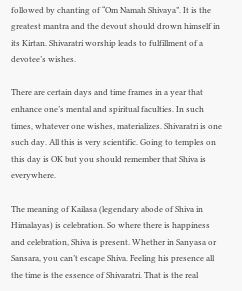followed by chanting of “Om Namah Shivaya”. It is the greatest mantra and the devout should drown himself in its Kirtan. Shivaratri worship leads to fulfillment of a devotee’s wishes.

There are certain days and time frames in a year that enhance one’s mental and spiritual faculties. In such times, whatever one wishes, materializes. Shivaratri is one such day. All this is very scientific. Going to temples on this day is OK but you should remember that Shiva is everywhere.

The meaning of Kailasa (legendary abode of Shiva in Himalayas) is celebration. So where there is happiness and celebration, Shiva is present. Whether in Sanyasa or Sansara, you can’t escape Shiva. Feeling his presence all the time is the essence of Shivaratri. That is the real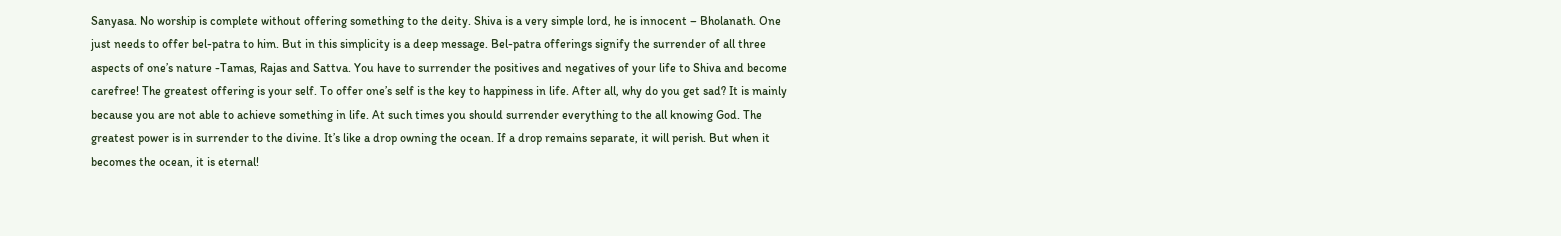Sanyasa. No worship is complete without offering something to the deity. Shiva is a very simple lord, he is innocent – Bholanath. One just needs to offer bel-patra to him. But in this simplicity is a deep message. Bel-patra offerings signify the surrender of all three aspects of one’s nature -Tamas, Rajas and Sattva. You have to surrender the positives and negatives of your life to Shiva and become carefree! The greatest offering is your self. To offer one’s self is the key to happiness in life. After all, why do you get sad? It is mainly because you are not able to achieve something in life. At such times you should surrender everything to the all knowing God. The greatest power is in surrender to the divine. It’s like a drop owning the ocean. If a drop remains separate, it will perish. But when it becomes the ocean, it is eternal!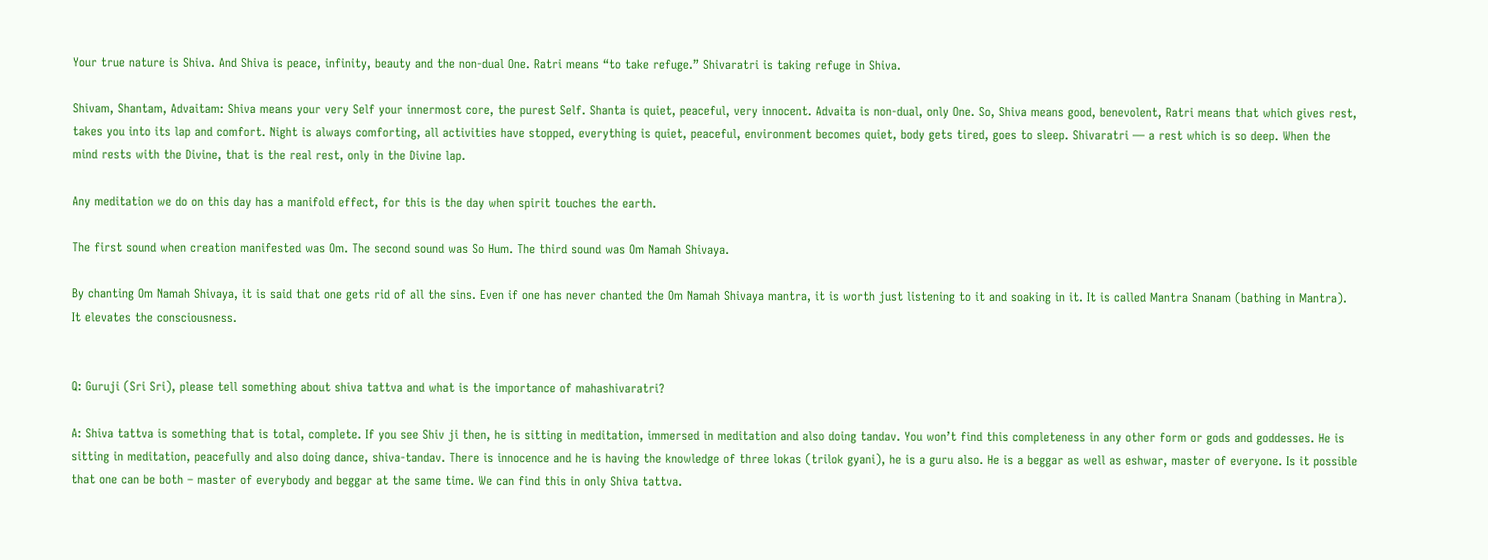Your true nature is Shiva. And Shiva is peace, infinity, beauty and the non-dual One. Ratri means “to take refuge.” Shivaratri is taking refuge in Shiva.

Shivam, Shantam, Advaitam: Shiva means your very Self your innermost core, the purest Self. Shanta is quiet, peaceful, very innocent. Advaita is non-dual, only One. So, Shiva means good, benevolent, Ratri means that which gives rest, takes you into its lap and comfort. Night is always comforting, all activities have stopped, everything is quiet, peaceful, environment becomes quiet, body gets tired, goes to sleep. Shivaratri — a rest which is so deep. When the mind rests with the Divine, that is the real rest, only in the Divine lap.

Any meditation we do on this day has a manifold effect, for this is the day when spirit touches the earth.

The first sound when creation manifested was Om. The second sound was So Hum. The third sound was Om Namah Shivaya.

By chanting Om Namah Shivaya, it is said that one gets rid of all the sins. Even if one has never chanted the Om Namah Shivaya mantra, it is worth just listening to it and soaking in it. It is called Mantra Snanam (bathing in Mantra). It elevates the consciousness.


Q: Guruji (Sri Sri), please tell something about shiva tattva and what is the importance of mahashivaratri?

A: Shiva tattva is something that is total, complete. If you see Shiv ji then, he is sitting in meditation, immersed in meditation and also doing tandav. You won’t find this completeness in any other form or gods and goddesses. He is sitting in meditation, peacefully and also doing dance, shiva-tandav. There is innocence and he is having the knowledge of three lokas (trilok gyani), he is a guru also. He is a beggar as well as eshwar, master of everyone. Is it possible that one can be both – master of everybody and beggar at the same time. We can find this in only Shiva tattva.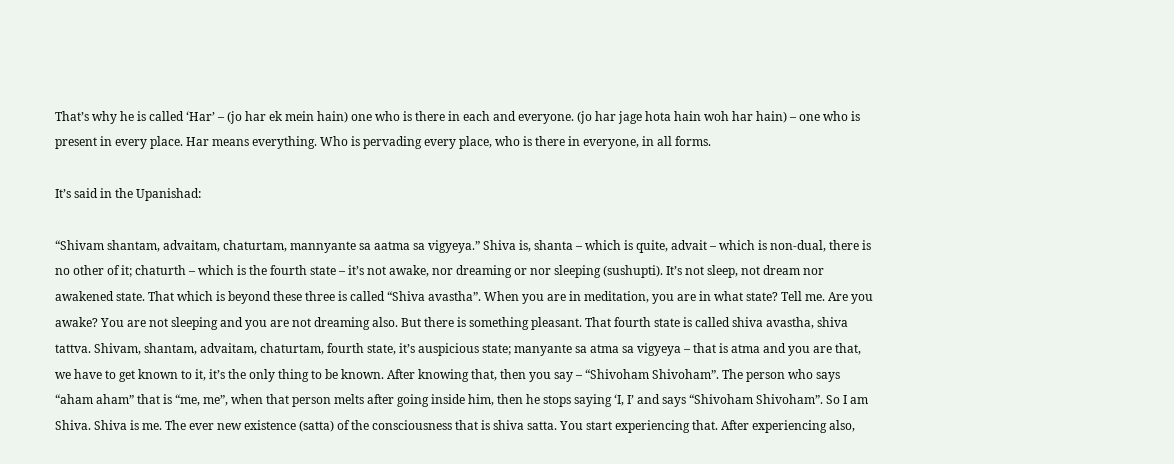That’s why he is called ‘Har’ – (jo har ek mein hain) one who is there in each and everyone. (jo har jage hota hain woh har hain) – one who is present in every place. Har means everything. Who is pervading every place, who is there in everyone, in all forms.

It’s said in the Upanishad:

“Shivam shantam, advaitam, chaturtam, mannyante sa aatma sa vigyeya.” Shiva is, shanta – which is quite, advait – which is non-dual, there is no other of it; chaturth – which is the fourth state – it’s not awake, nor dreaming or nor sleeping (sushupti). It’s not sleep, not dream nor awakened state. That which is beyond these three is called “Shiva avastha”. When you are in meditation, you are in what state? Tell me. Are you awake? You are not sleeping and you are not dreaming also. But there is something pleasant. That fourth state is called shiva avastha, shiva tattva. Shivam, shantam, advaitam, chaturtam, fourth state, it’s auspicious state; manyante sa atma sa vigyeya – that is atma and you are that, we have to get known to it, it’s the only thing to be known. After knowing that, then you say – “Shivoham Shivoham”. The person who says “aham aham” that is “me, me”, when that person melts after going inside him, then he stops saying ‘I, I’ and says “Shivoham Shivoham”. So I am Shiva. Shiva is me. The ever new existence (satta) of the consciousness that is shiva satta. You start experiencing that. After experiencing also,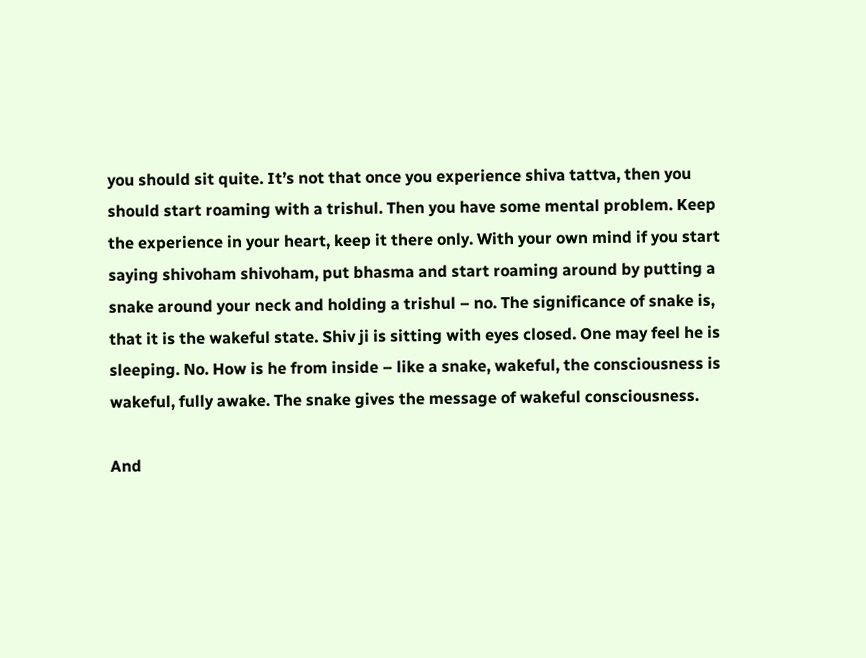you should sit quite. It’s not that once you experience shiva tattva, then you should start roaming with a trishul. Then you have some mental problem. Keep the experience in your heart, keep it there only. With your own mind if you start saying shivoham shivoham, put bhasma and start roaming around by putting a snake around your neck and holding a trishul – no. The significance of snake is, that it is the wakeful state. Shiv ji is sitting with eyes closed. One may feel he is sleeping. No. How is he from inside – like a snake, wakeful, the consciousness is wakeful, fully awake. The snake gives the message of wakeful consciousness.

And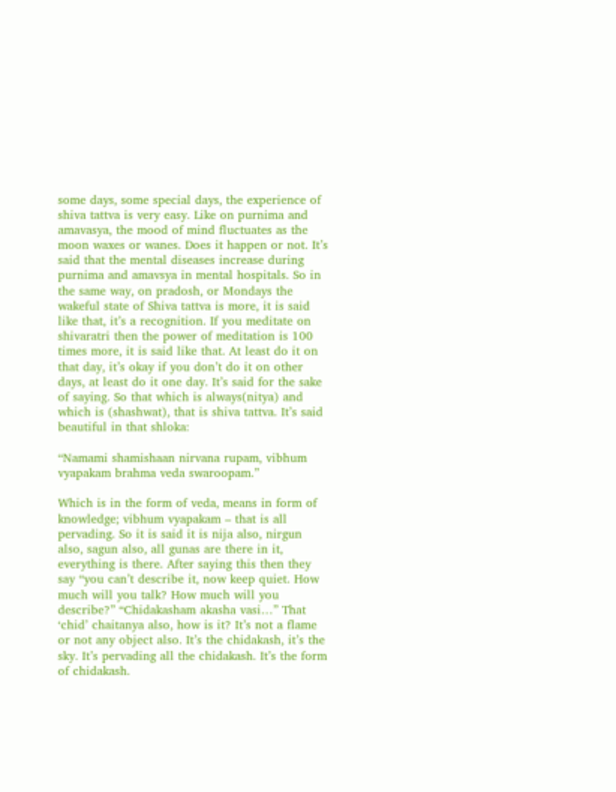some days, some special days, the experience of shiva tattva is very easy. Like on purnima and amavasya, the mood of mind fluctuates as the moon waxes or wanes. Does it happen or not. It’s said that the mental diseases increase during purnima and amavsya in mental hospitals. So in the same way, on pradosh, or Mondays the wakeful state of Shiva tattva is more, it is said like that, it’s a recognition. If you meditate on shivaratri then the power of meditation is 100 times more, it is said like that. At least do it on that day, it’s okay if you don’t do it on other days, at least do it one day. It’s said for the sake of saying. So that which is always(nitya) and which is (shashwat), that is shiva tattva. It’s said beautiful in that shloka:

“Namami shamishaan nirvana rupam, vibhum vyapakam brahma veda swaroopam.”

Which is in the form of veda, means in form of knowledge; vibhum vyapakam – that is all pervading. So it is said it is nija also, nirgun also, sagun also, all gunas are there in it, everything is there. After saying this then they say “you can’t describe it, now keep quiet. How much will you talk? How much will you describe?” “Chidakasham akasha vasi…” That ‘chid’ chaitanya also, how is it? It’s not a flame or not any object also. It’s the chidakash, it’s the sky. It’s pervading all the chidakash. It’s the form of chidakash.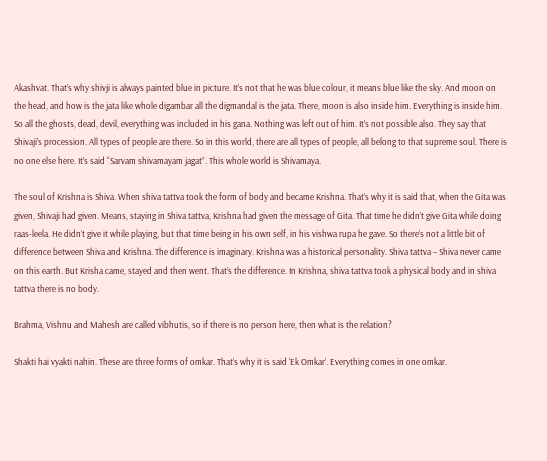Akashvat. That’s why shivji is always painted blue in picture. It’s not that he was blue colour, it means blue like the sky. And moon on the head, and how is the jata like whole digambar all the digmandal is the jata. There, moon is also inside him. Everything is inside him. So all the ghosts, dead, devil, everything was included in his gana. Nothing was left out of him. It’s not possible also. They say that Shivaji’s procession. All types of people are there. So in this world, there are all types of people, all belong to that supreme soul. There is no one else here. It’s said “Sarvam shivamayam jagat”. This whole world is Shivamaya.

The soul of Krishna is Shiva. When shiva tattva took the form of body and became Krishna. That’s why it is said that, when the Gita was given, Shivaji had given. Means, staying in Shiva tattva, Krishna had given the message of Gita. That time he didn’t give Gita while doing raas-leela. He didn’t give it while playing, but that time being in his own self, in his vishwa rupa he gave. So there’s not a little bit of difference between Shiva and Krishna. The difference is imaginary. Krishna was a historical personality. Shiva tattva – Shiva never came on this earth. But Krisha came, stayed and then went. That’s the difference. In Krishna, shiva tattva took a physical body and in shiva tattva there is no body.

Brahma, Vishnu and Mahesh are called vibhutis, so if there is no person here, then what is the relation?

Shakti hai vyakti nahin. These are three forms of omkar. That’s why it is said ‘Ek Omkar’. Everything comes in one omkar.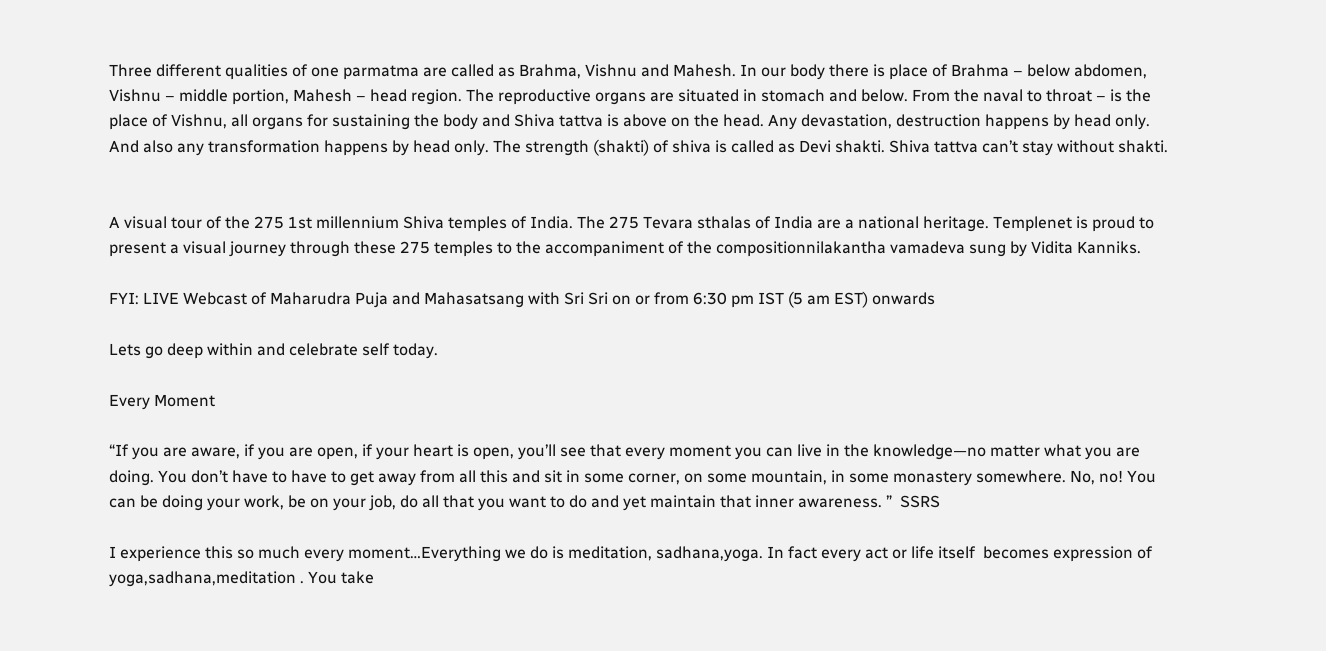Three different qualities of one parmatma are called as Brahma, Vishnu and Mahesh. In our body there is place of Brahma – below abdomen, Vishnu – middle portion, Mahesh – head region. The reproductive organs are situated in stomach and below. From the naval to throat – is the place of Vishnu, all organs for sustaining the body and Shiva tattva is above on the head. Any devastation, destruction happens by head only. And also any transformation happens by head only. The strength (shakti) of shiva is called as Devi shakti. Shiva tattva can’t stay without shakti.


A visual tour of the 275 1st millennium Shiva temples of India. The 275 Tevara sthalas of India are a national heritage. Templenet is proud to present a visual journey through these 275 temples to the accompaniment of the compositionnilakantha vamadeva sung by Vidita Kanniks.

FYI: LIVE Webcast of Maharudra Puja and Mahasatsang with Sri Sri on or from 6:30 pm IST (5 am EST) onwards

Lets go deep within and celebrate self today.

Every Moment

“If you are aware, if you are open, if your heart is open, you’ll see that every moment you can live in the knowledge—no matter what you are doing. You don’t have to have to get away from all this and sit in some corner, on some mountain, in some monastery somewhere. No, no! You can be doing your work, be on your job, do all that you want to do and yet maintain that inner awareness. ”  SSRS

I experience this so much every moment…Everything we do is meditation, sadhana,yoga. In fact every act or life itself  becomes expression of yoga,sadhana,meditation . You take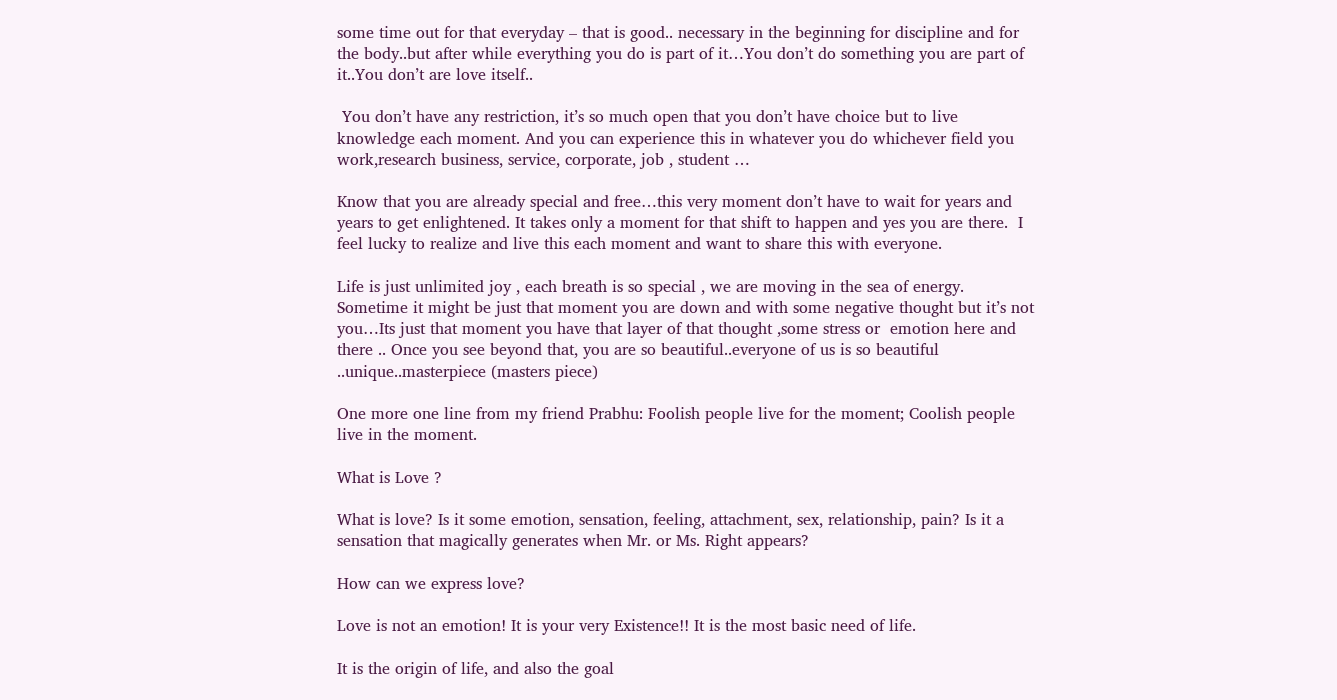some time out for that everyday – that is good.. necessary in the beginning for discipline and for the body..but after while everything you do is part of it…You don’t do something you are part of it..You don’t are love itself..

 You don’t have any restriction, it’s so much open that you don’t have choice but to live knowledge each moment. And you can experience this in whatever you do whichever field you work,research business, service, corporate, job , student …

Know that you are already special and free…this very moment don’t have to wait for years and years to get enlightened. It takes only a moment for that shift to happen and yes you are there.  I feel lucky to realize and live this each moment and want to share this with everyone.

Life is just unlimited joy , each breath is so special , we are moving in the sea of energy. Sometime it might be just that moment you are down and with some negative thought but it’s not you…Its just that moment you have that layer of that thought ,some stress or  emotion here and there .. Once you see beyond that, you are so beautiful..everyone of us is so beautiful ..unique..masterpiece (masters piece)

One more one line from my friend Prabhu: Foolish people live for the moment; Coolish people live in the moment.

What is Love ?

What is love? Is it some emotion, sensation, feeling, attachment, sex, relationship, pain? Is it a sensation that magically generates when Mr. or Ms. Right appears?

How can we express love?

Love is not an emotion! It is your very Existence!! It is the most basic need of life.

It is the origin of life, and also the goal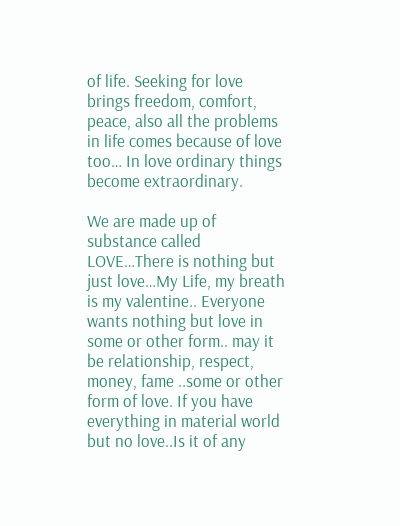of life. Seeking for love brings freedom, comfort, peace, also all the problems in life comes because of love too… In love ordinary things become extraordinary.

We are made up of substance called LOVE…There is nothing but just love…My Life, my breath is my valentine.. Everyone wants nothing but love in some or other form.. may it be relationship, respect, money, fame ..some or other form of love. If you have everything in material world but no love..Is it of any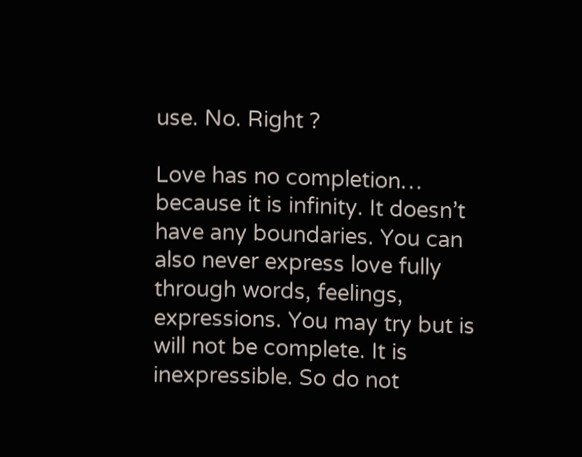use. No. Right ?

Love has no completion… because it is infinity. It doesn’t have any boundaries. You can also never express love fully through words, feelings, expressions. You may try but is will not be complete. It is inexpressible. So do not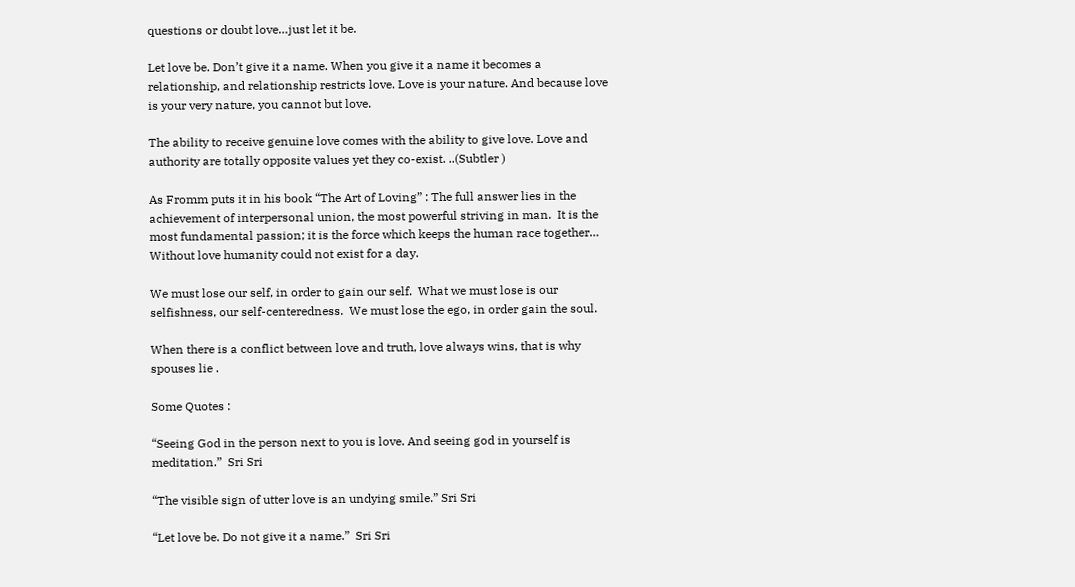questions or doubt love…just let it be.

Let love be. Don’t give it a name. When you give it a name it becomes a relationship, and relationship restricts love. Love is your nature. And because love is your very nature, you cannot but love.

The ability to receive genuine love comes with the ability to give love. Love and authority are totally opposite values yet they co-exist. ..(Subtler )

As Fromm puts it in his book “The Art of Loving” : The full answer lies in the achievement of interpersonal union, the most powerful striving in man.  It is the most fundamental passion; it is the force which keeps the human race together…  Without love humanity could not exist for a day.

We must lose our self, in order to gain our self.  What we must lose is our selfishness, our self-centeredness.  We must lose the ego, in order gain the soul.

When there is a conflict between love and truth, love always wins, that is why spouses lie .

Some Quotes :

“Seeing God in the person next to you is love. And seeing god in yourself is meditation.”  Sri Sri

“The visible sign of utter love is an undying smile.” Sri Sri

“Let love be. Do not give it a name.”  Sri Sri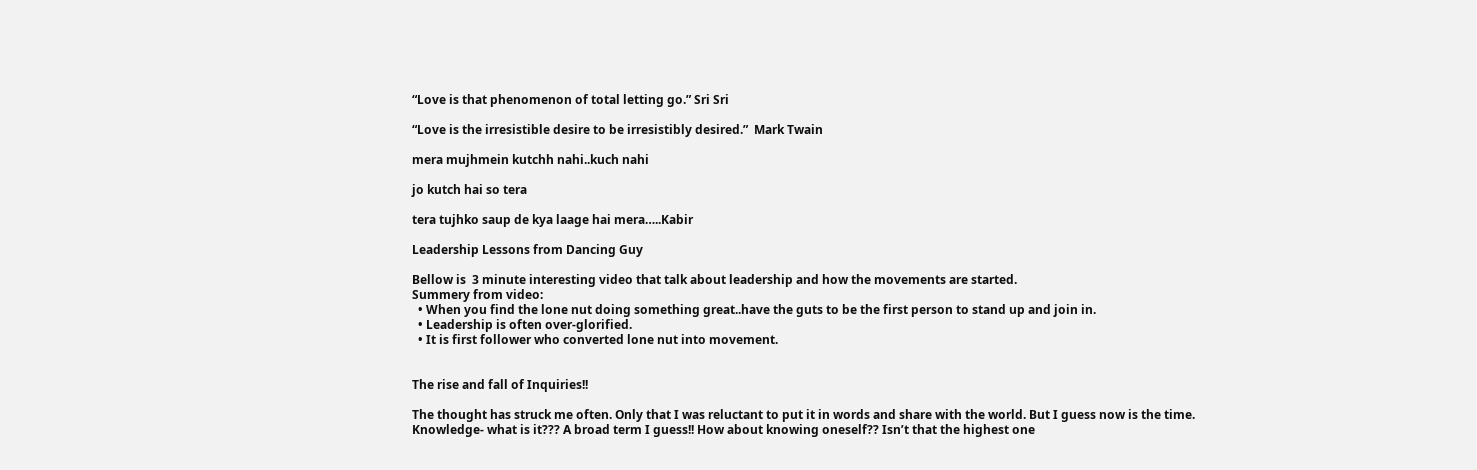“Love is that phenomenon of total letting go.” Sri Sri

“Love is the irresistible desire to be irresistibly desired.”  Mark Twain

mera mujhmein kutchh nahi..kuch nahi

jo kutch hai so tera

tera tujhko saup de kya laage hai mera…..Kabir

Leadership Lessons from Dancing Guy

Bellow is  3 minute interesting video that talk about leadership and how the movements are started.
Summery from video:
  • When you find the lone nut doing something great..have the guts to be the first person to stand up and join in.
  • Leadership is often over-glorified.
  • It is first follower who converted lone nut into movement.


The rise and fall of Inquiries!!

The thought has struck me often. Only that I was reluctant to put it in words and share with the world. But I guess now is the time.
Knowledge- what is it??? A broad term I guess!! How about knowing oneself?? Isn’t that the highest one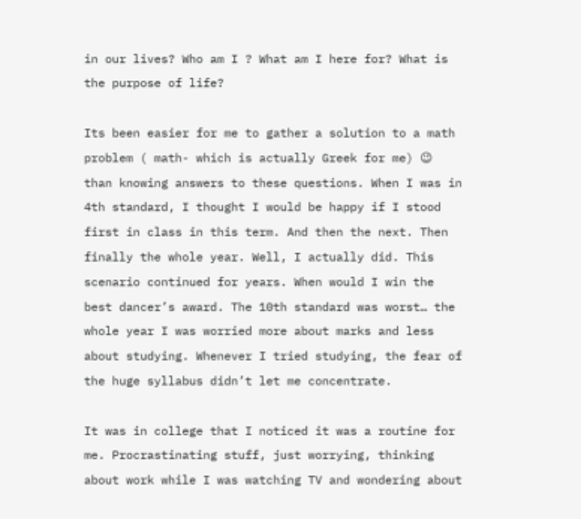in our lives? Who am I ? What am I here for? What is the purpose of life?

Its been easier for me to gather a solution to a math problem ( math- which is actually Greek for me) 😉 than knowing answers to these questions. When I was in 4th standard, I thought I would be happy if I stood first in class in this term. And then the next. Then finally the whole year. Well, I actually did. This scenario continued for years. When would I win the best dancer’s award. The 10th standard was worst… the whole year I was worried more about marks and less about studying. Whenever I tried studying, the fear of the huge syllabus didn’t let me concentrate.

It was in college that I noticed it was a routine for me. Procrastinating stuff, just worrying, thinking about work while I was watching TV and wondering about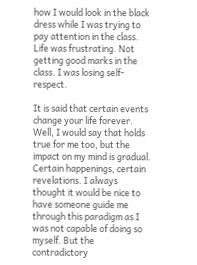how I would look in the black dress while I was trying to pay attention in the class. Life was frustrating. Not getting good marks in the class. I was losing self-respect.

It is said that certain events change your life forever. Well, I would say that holds true for me too, but the impact on my mind is gradual. Certain happenings, certain revelations. I always thought it would be nice to have someone guide me through this paradigm as I was not capable of doing so myself. But the contradictory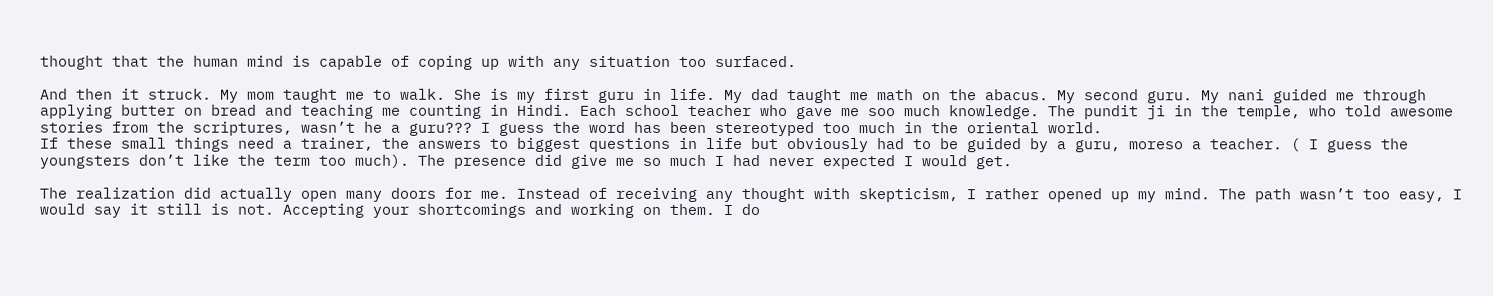thought that the human mind is capable of coping up with any situation too surfaced.

And then it struck. My mom taught me to walk. She is my first guru in life. My dad taught me math on the abacus. My second guru. My nani guided me through applying butter on bread and teaching me counting in Hindi. Each school teacher who gave me soo much knowledge. The pundit ji in the temple, who told awesome stories from the scriptures, wasn’t he a guru??? I guess the word has been stereotyped too much in the oriental world.
If these small things need a trainer, the answers to biggest questions in life but obviously had to be guided by a guru, moreso a teacher. ( I guess the youngsters don’t like the term too much). The presence did give me so much I had never expected I would get.

The realization did actually open many doors for me. Instead of receiving any thought with skepticism, I rather opened up my mind. The path wasn’t too easy, I would say it still is not. Accepting your shortcomings and working on them. I do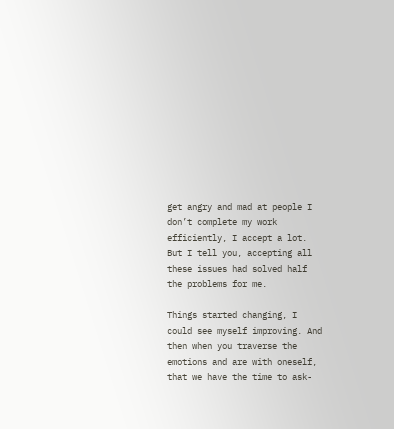get angry and mad at people I don’t complete my work efficiently, I accept a lot. But I tell you, accepting all these issues had solved half the problems for me.

Things started changing, I could see myself improving. And then when you traverse the emotions and are with oneself, that we have the time to ask-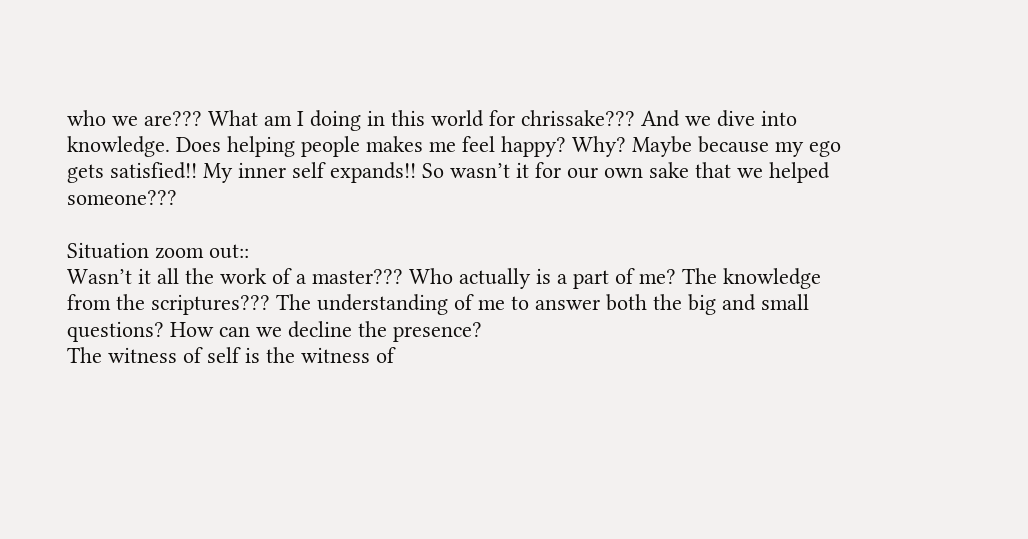who we are??? What am I doing in this world for chrissake??? And we dive into knowledge. Does helping people makes me feel happy? Why? Maybe because my ego gets satisfied!! My inner self expands!! So wasn’t it for our own sake that we helped someone???

Situation zoom out::
Wasn’t it all the work of a master??? Who actually is a part of me? The knowledge from the scriptures??? The understanding of me to answer both the big and small questions? How can we decline the presence?
The witness of self is the witness of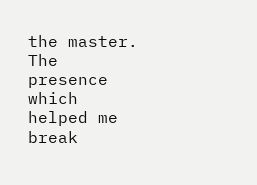the master. The presence which helped me break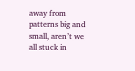away from patterns big and small, aren’t we all stuck in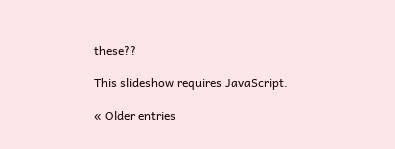these??

This slideshow requires JavaScript.

« Older entries